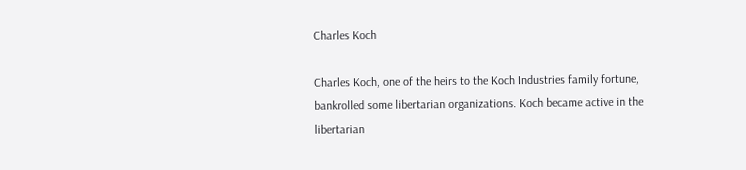Charles Koch

Charles Koch, one of the heirs to the Koch Industries family fortune, bankrolled some libertarian organizations. Koch became active in the libertarian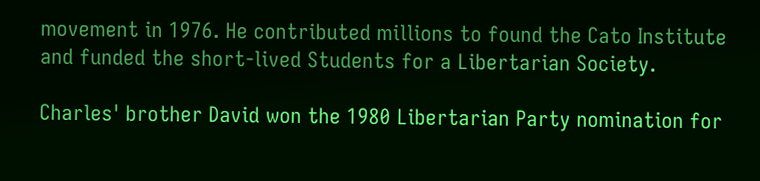movement in 1976. He contributed millions to found the Cato Institute and funded the short-lived Students for a Libertarian Society.

Charles' brother David won the 1980 Libertarian Party nomination for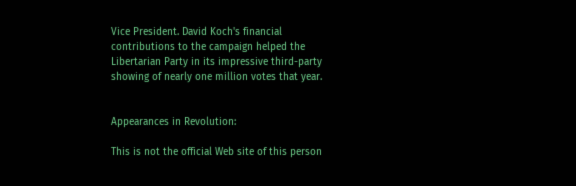Vice President. David Koch's financial contributions to the campaign helped the Libertarian Party in its impressive third-party showing of nearly one million votes that year.


Appearances in Revolution:

This is not the official Web site of this person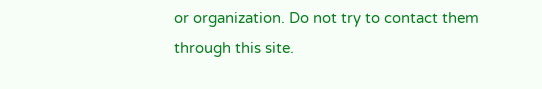or organization. Do not try to contact them through this site.